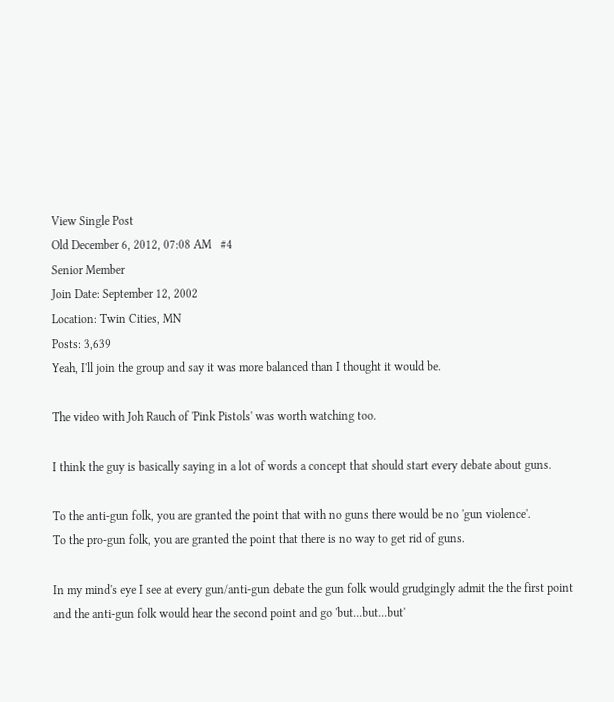View Single Post
Old December 6, 2012, 07:08 AM   #4
Senior Member
Join Date: September 12, 2002
Location: Twin Cities, MN
Posts: 3,639
Yeah, I'll join the group and say it was more balanced than I thought it would be.

The video with Joh Rauch of 'Pink Pistols' was worth watching too.

I think the guy is basically saying in a lot of words a concept that should start every debate about guns.

To the anti-gun folk, you are granted the point that with no guns there would be no 'gun violence'.
To the pro-gun folk, you are granted the point that there is no way to get rid of guns.

In my mind's eye I see at every gun/anti-gun debate the gun folk would grudgingly admit the the first point and the anti-gun folk would hear the second point and go 'but...but...but'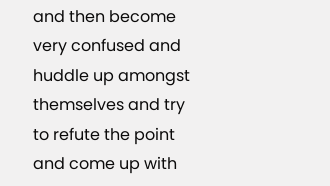and then become very confused and huddle up amongst themselves and try to refute the point and come up with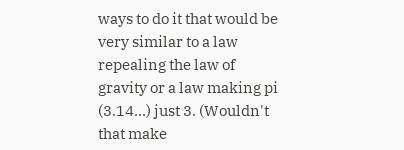ways to do it that would be very similar to a law repealing the law of gravity or a law making pi (3.14...) just 3. (Wouldn't that make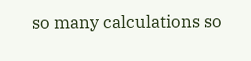so many calculations so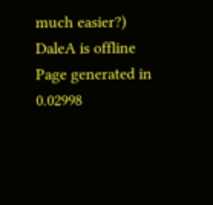much easier?)
DaleA is offline
Page generated in 0.02998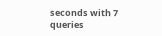seconds with 7 queries